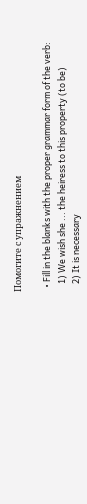Помогите с упражнением

  • Fill in the blanks with the proper grammar form of the verb:
    1) We wish she ... the heiress to this property (to be)
    2) It is necessary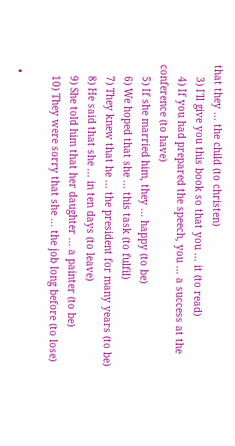that they ... the child (to christen)
    3) I'll give you this book so that you ... it (to read)
    4) If you had prepared the speech, you ... a success at the conference (to have)
    5) If she married him, they ... happy (to be)
    6) We hoped that she ... this task (to fulfil)
    7) They knew that he ... the president for many years (to be)
    8) He said that she ... in ten days (to leave)
    9) She told him that her daughter ... a painter (to be)
    10) They were sorry that she ... the job long before (to lose)

  •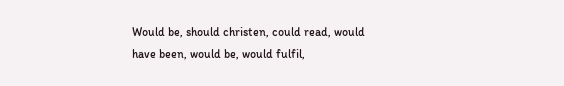Would be, should christen, could read, would have been, would be, would fulfil,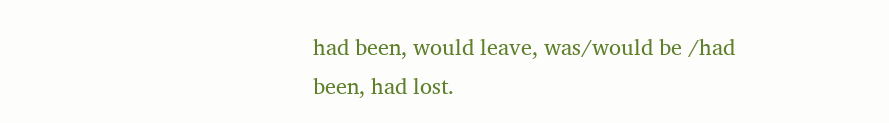had been, would leave, was/would be /had been, had lost.